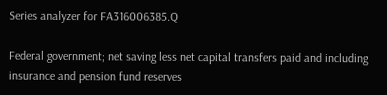Series analyzer for FA316006385.Q

Federal government; net saving less net capital transfers paid and including insurance and pension fund reserves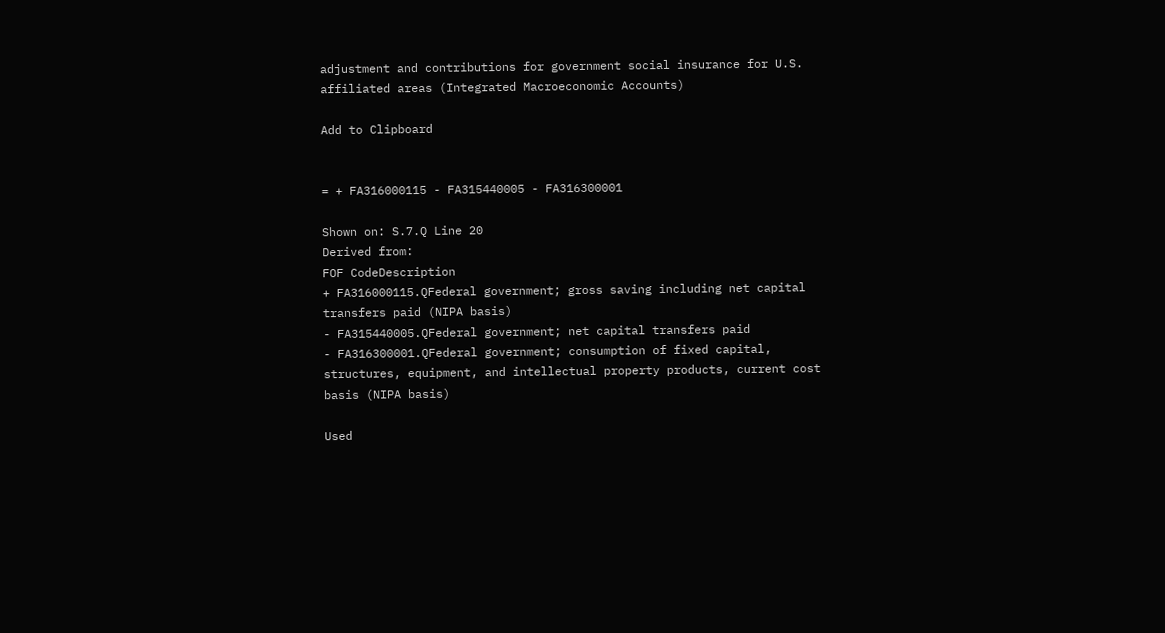adjustment and contributions for government social insurance for U.S. affiliated areas (Integrated Macroeconomic Accounts)

Add to Clipboard


= + FA316000115 - FA315440005 - FA316300001

Shown on: S.7.Q Line 20
Derived from:
FOF CodeDescription
+ FA316000115.QFederal government; gross saving including net capital transfers paid (NIPA basis)
- FA315440005.QFederal government; net capital transfers paid
- FA316300001.QFederal government; consumption of fixed capital, structures, equipment, and intellectual property products, current cost basis (NIPA basis)

Used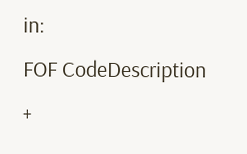in:
FOF CodeDescription
+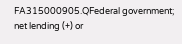FA315000905.QFederal government; net lending (+) or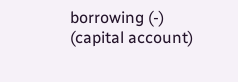borrowing (-) (capital account)